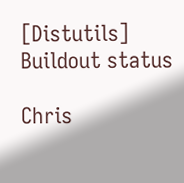[Distutils] Buildout status

Chris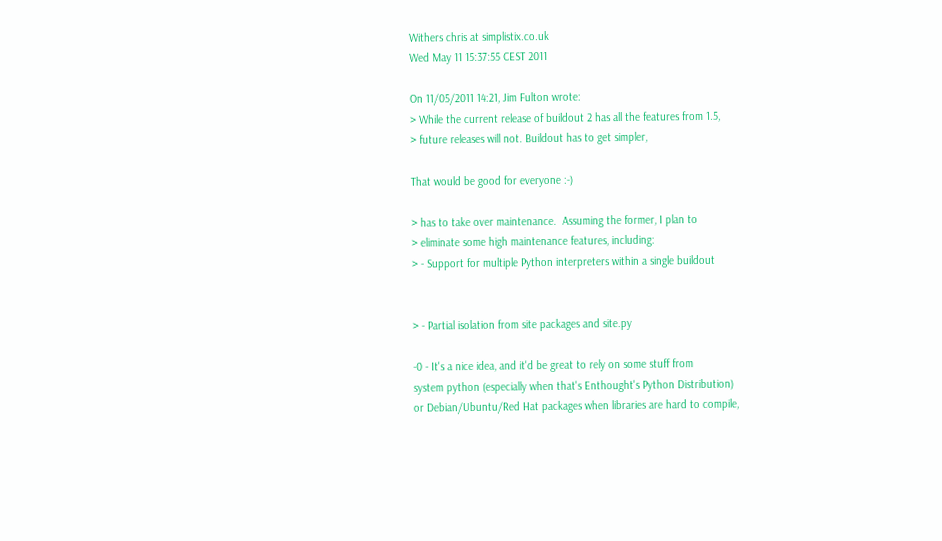Withers chris at simplistix.co.uk
Wed May 11 15:37:55 CEST 2011

On 11/05/2011 14:21, Jim Fulton wrote:
> While the current release of buildout 2 has all the features from 1.5,
> future releases will not. Buildout has to get simpler,

That would be good for everyone :-)

> has to take over maintenance.  Assuming the former, I plan to
> eliminate some high maintenance features, including:
> - Support for multiple Python interpreters within a single buildout


> - Partial isolation from site packages and site.py

-0 - It's a nice idea, and it'd be great to rely on some stuff from
system python (especially when that's Enthought's Python Distribution)
or Debian/Ubuntu/Red Hat packages when libraries are hard to compile,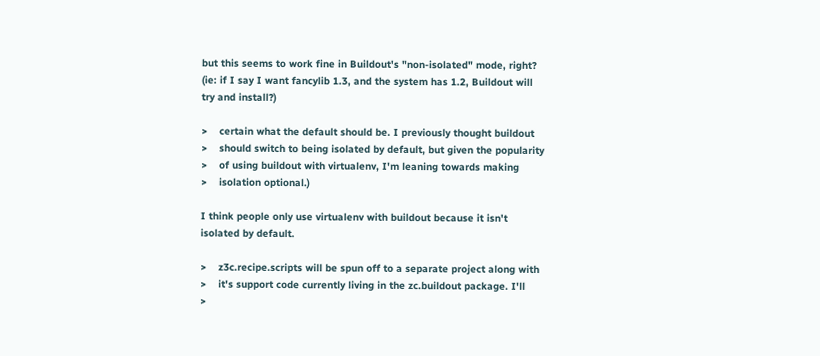but this seems to work fine in Buildout's "non-isolated" mode, right?
(ie: if I say I want fancylib 1.3, and the system has 1.2, Buildout will
try and install?)

>    certain what the default should be. I previously thought buildout
>    should switch to being isolated by default, but given the popularity
>    of using buildout with virtualenv, I'm leaning towards making
>    isolation optional.)

I think people only use virtualenv with buildout because it isn't
isolated by default.

>    z3c.recipe.scripts will be spun off to a separate project along with
>    it's support code currently living in the zc.buildout package. I'll
>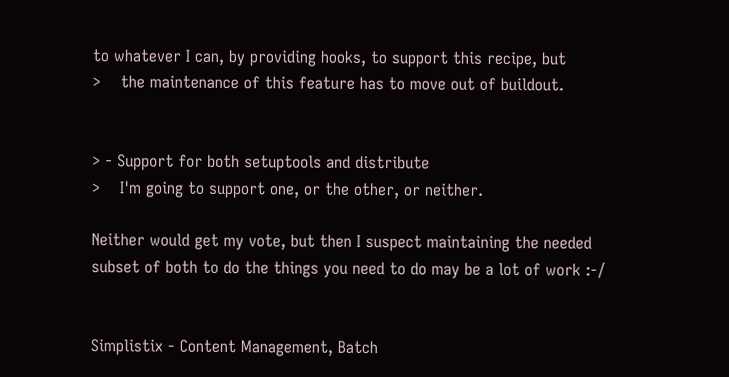to whatever I can, by providing hooks, to support this recipe, but
>    the maintenance of this feature has to move out of buildout.


> - Support for both setuptools and distribute
>    I'm going to support one, or the other, or neither.

Neither would get my vote, but then I suspect maintaining the needed
subset of both to do the things you need to do may be a lot of work :-/


Simplistix - Content Management, Batch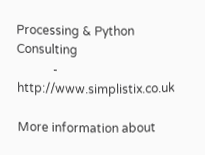Processing & Python Consulting
            - http://www.simplistix.co.uk

More information about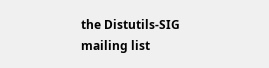the Distutils-SIG mailing list